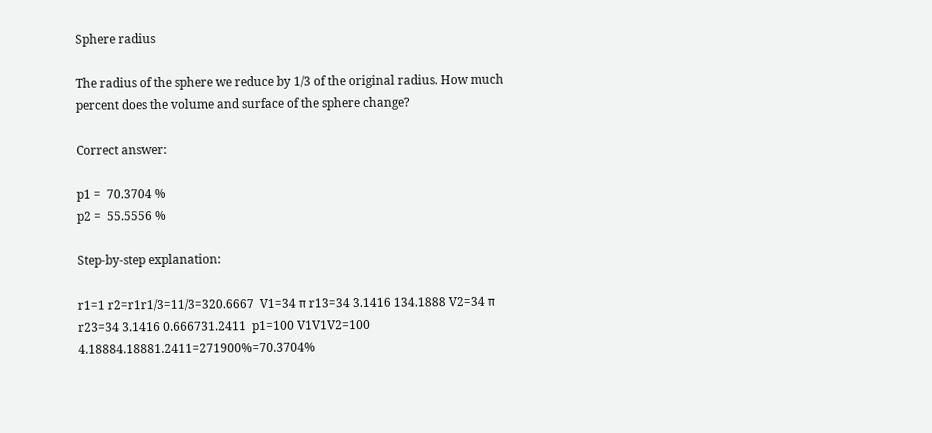Sphere radius

The radius of the sphere we reduce by 1/3 of the original radius. How much percent does the volume and surface of the sphere change?

Correct answer:

p1 =  70.3704 %
p2 =  55.5556 %

Step-by-step explanation:

r1=1 r2=r1r1/3=11/3=320.6667  V1=34 π r13=34 3.1416 134.1888 V2=34 π r23=34 3.1416 0.666731.2411  p1=100 V1V1V2=100 4.18884.18881.2411=271900%=70.3704%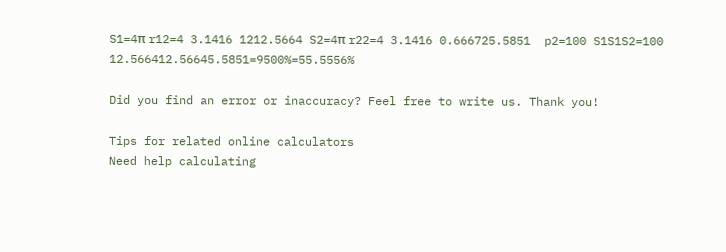S1=4π r12=4 3.1416 1212.5664 S2=4π r22=4 3.1416 0.666725.5851  p2=100 S1S1S2=100 12.566412.56645.5851=9500%=55.5556%

Did you find an error or inaccuracy? Feel free to write us. Thank you!

Tips for related online calculators
Need help calculating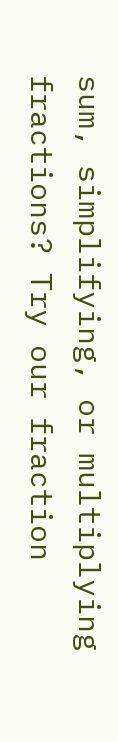sum, simplifying, or multiplying fractions? Try our fraction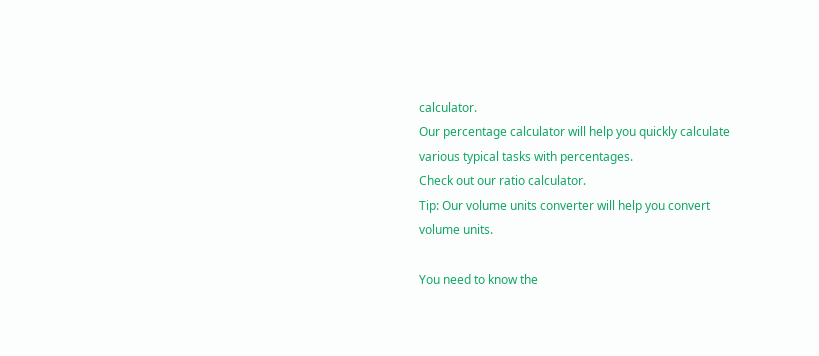calculator.
Our percentage calculator will help you quickly calculate various typical tasks with percentages.
Check out our ratio calculator.
Tip: Our volume units converter will help you convert volume units.

You need to know the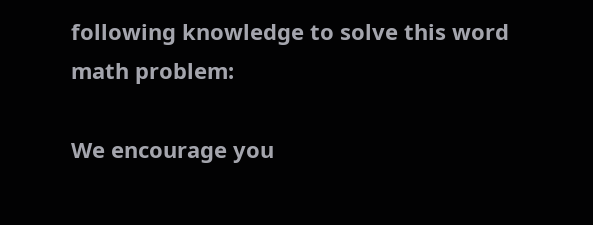following knowledge to solve this word math problem:

We encourage you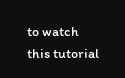to watch this tutorial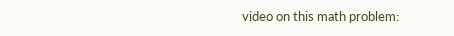video on this math problem: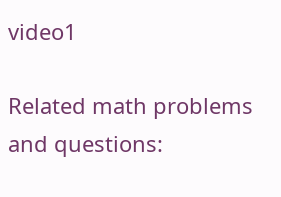video1

Related math problems and questions: